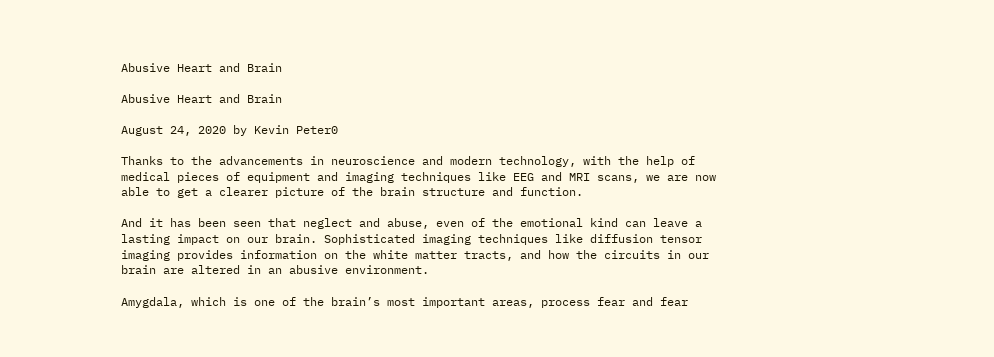Abusive Heart and Brain

Abusive Heart and Brain

August 24, 2020 by Kevin Peter0

Thanks to the advancements in neuroscience and modern technology, with the help of medical pieces of equipment and imaging techniques like EEG and MRI scans, we are now able to get a clearer picture of the brain structure and function.

And it has been seen that neglect and abuse, even of the emotional kind can leave a lasting impact on our brain. Sophisticated imaging techniques like diffusion tensor imaging provides information on the white matter tracts, and how the circuits in our brain are altered in an abusive environment.

Amygdala, which is one of the brain’s most important areas, process fear and fear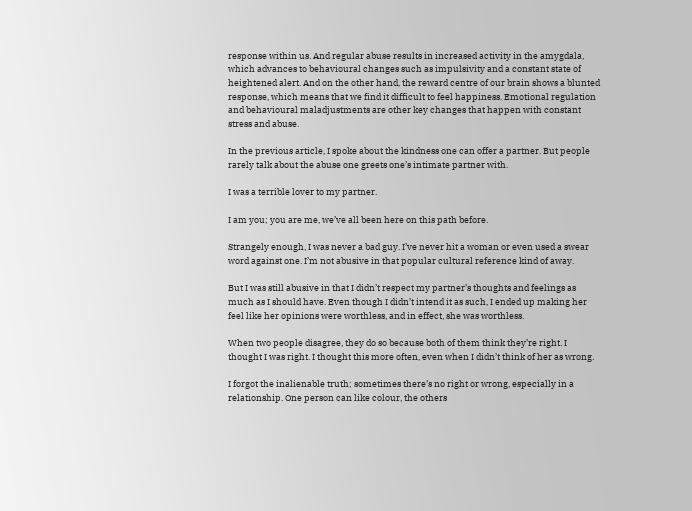response within us. And regular abuse results in increased activity in the amygdala, which advances to behavioural changes such as impulsivity and a constant state of heightened alert. And on the other hand, the reward centre of our brain shows a blunted response, which means that we find it difficult to feel happiness. Emotional regulation and behavioural maladjustments are other key changes that happen with constant stress and abuse.

In the previous article, I spoke about the kindness one can offer a partner. But people rarely talk about the abuse one greets one’s intimate partner with.

I was a terrible lover to my partner.

I am you; you are me, we’ve all been here on this path before.

Strangely enough, I was never a bad guy. I’ve never hit a woman or even used a swear word against one. I’m not abusive in that popular cultural reference kind of away.

But I was still abusive in that I didn’t respect my partner’s thoughts and feelings as much as I should have. Even though I didn’t intend it as such, I ended up making her feel like her opinions were worthless, and in effect, she was worthless.

When two people disagree, they do so because both of them think they’re right. I thought I was right. I thought this more often, even when I didn’t think of her as wrong.

I forgot the inalienable truth; sometimes there’s no right or wrong, especially in a relationship. One person can like colour, the others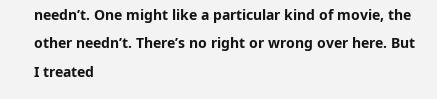needn’t. One might like a particular kind of movie, the other needn’t. There’s no right or wrong over here. But I treated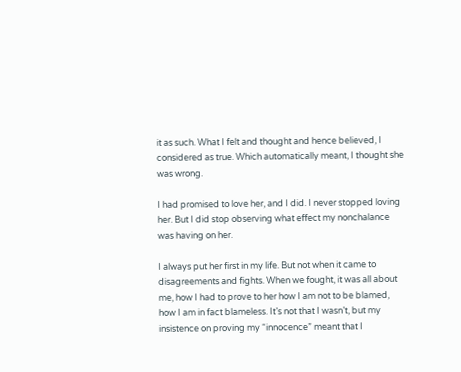it as such. What I felt and thought and hence believed, I considered as true. Which automatically meant, I thought she was wrong.

I had promised to love her, and I did. I never stopped loving her. But I did stop observing what effect my nonchalance was having on her.

I always put her first in my life. But not when it came to disagreements and fights. When we fought, it was all about me, how I had to prove to her how I am not to be blamed, how I am in fact blameless. It’s not that I wasn’t, but my insistence on proving my “innocence” meant that I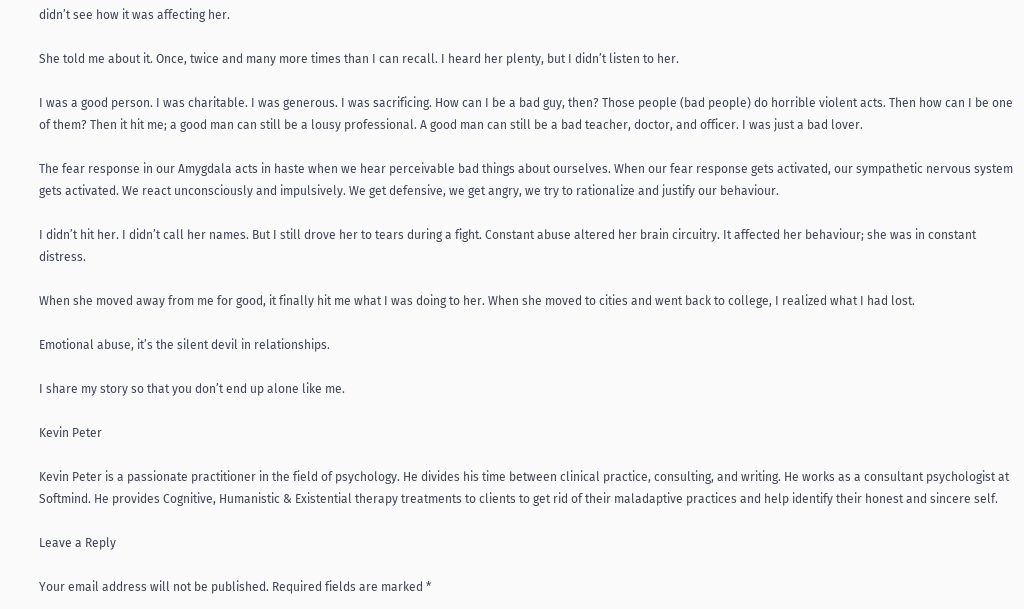didn’t see how it was affecting her.

She told me about it. Once, twice and many more times than I can recall. I heard her plenty, but I didn’t listen to her.

I was a good person. I was charitable. I was generous. I was sacrificing. How can I be a bad guy, then? Those people (bad people) do horrible violent acts. Then how can I be one of them? Then it hit me; a good man can still be a lousy professional. A good man can still be a bad teacher, doctor, and officer. I was just a bad lover.

The fear response in our Amygdala acts in haste when we hear perceivable bad things about ourselves. When our fear response gets activated, our sympathetic nervous system gets activated. We react unconsciously and impulsively. We get defensive, we get angry, we try to rationalize and justify our behaviour.

I didn’t hit her. I didn’t call her names. But I still drove her to tears during a fight. Constant abuse altered her brain circuitry. It affected her behaviour; she was in constant distress.

When she moved away from me for good, it finally hit me what I was doing to her. When she moved to cities and went back to college, I realized what I had lost.

Emotional abuse, it’s the silent devil in relationships.

I share my story so that you don’t end up alone like me.

Kevin Peter

Kevin Peter is a passionate practitioner in the field of psychology. He divides his time between clinical practice, consulting, and writing. He works as a consultant psychologist at Softmind. He provides Cognitive, Humanistic & Existential therapy treatments to clients to get rid of their maladaptive practices and help identify their honest and sincere self.

Leave a Reply

Your email address will not be published. Required fields are marked *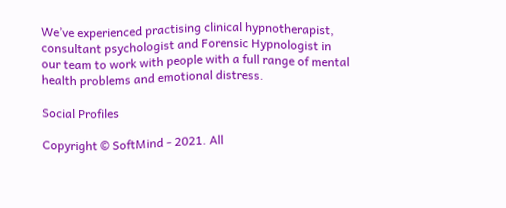We’ve experienced practising clinical hypnotherapist, consultant psychologist and Forensic Hypnologist in our team to work with people with a full range of mental health problems and emotional distress.

Social Profiles

Copyright © SoftMind - 2021. All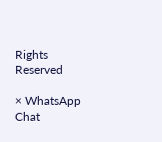Rights Reserved

× WhatsApp Chat